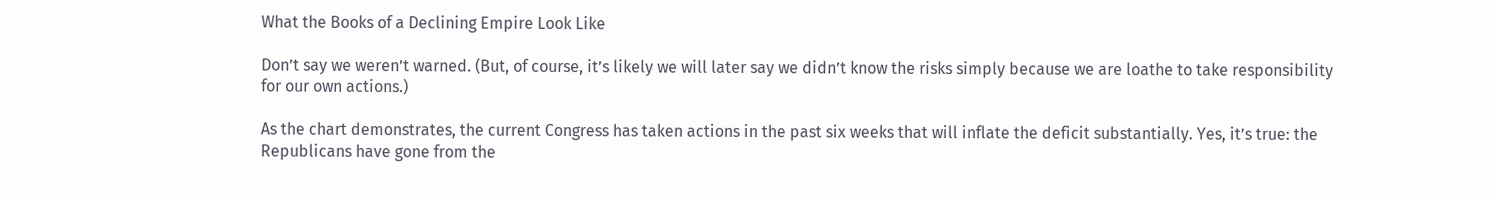What the Books of a Declining Empire Look Like

Don’t say we weren’t warned. (But, of course, it’s likely we will later say we didn’t know the risks simply because we are loathe to take responsibility for our own actions.)

As the chart demonstrates, the current Congress has taken actions in the past six weeks that will inflate the deficit substantially. Yes, it’s true: the Republicans have gone from the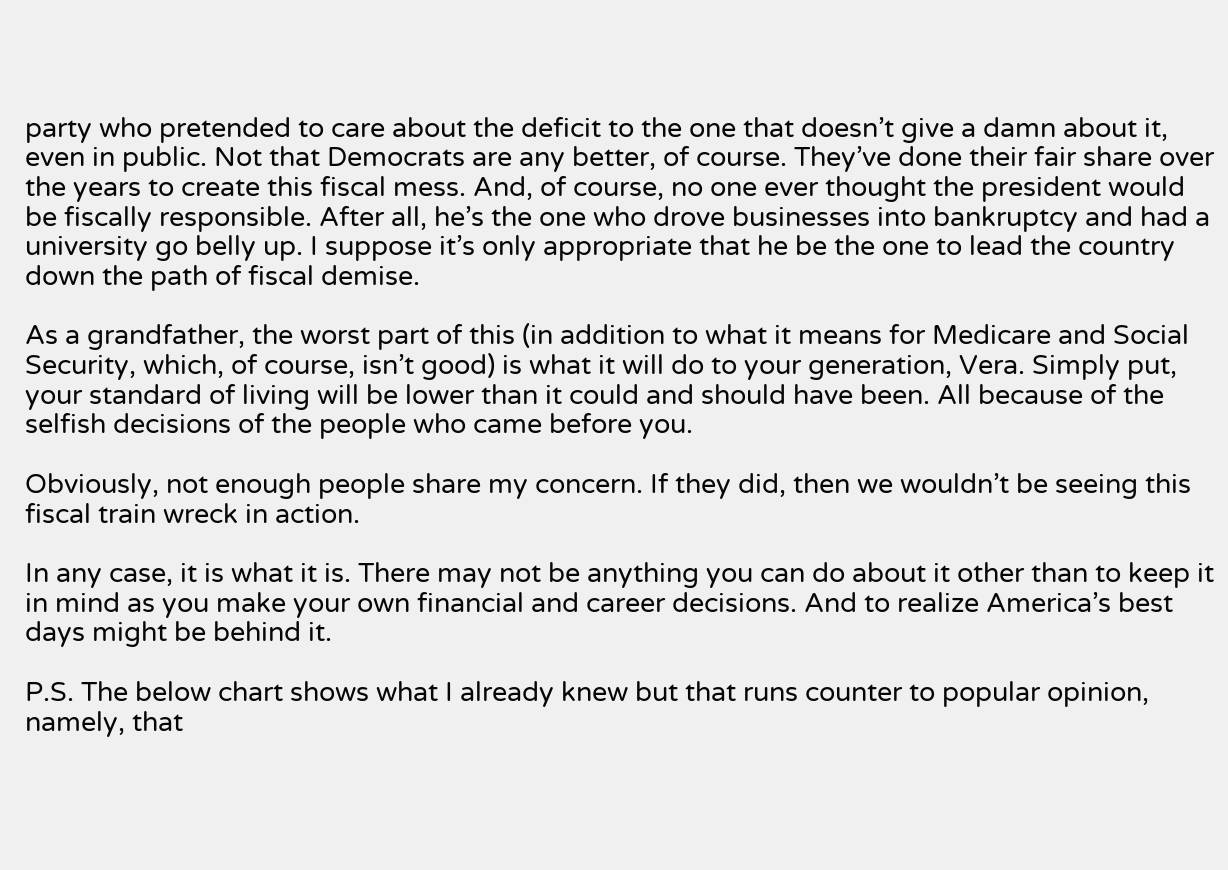party who pretended to care about the deficit to the one that doesn’t give a damn about it, even in public. Not that Democrats are any better, of course. They’ve done their fair share over the years to create this fiscal mess. And, of course, no one ever thought the president would be fiscally responsible. After all, he’s the one who drove businesses into bankruptcy and had a university go belly up. I suppose it’s only appropriate that he be the one to lead the country down the path of fiscal demise.

As a grandfather, the worst part of this (in addition to what it means for Medicare and Social Security, which, of course, isn’t good) is what it will do to your generation, Vera. Simply put, your standard of living will be lower than it could and should have been. All because of the selfish decisions of the people who came before you.

Obviously, not enough people share my concern. If they did, then we wouldn’t be seeing this fiscal train wreck in action.

In any case, it is what it is. There may not be anything you can do about it other than to keep it in mind as you make your own financial and career decisions. And to realize America’s best days might be behind it.

P.S. The below chart shows what I already knew but that runs counter to popular opinion, namely, that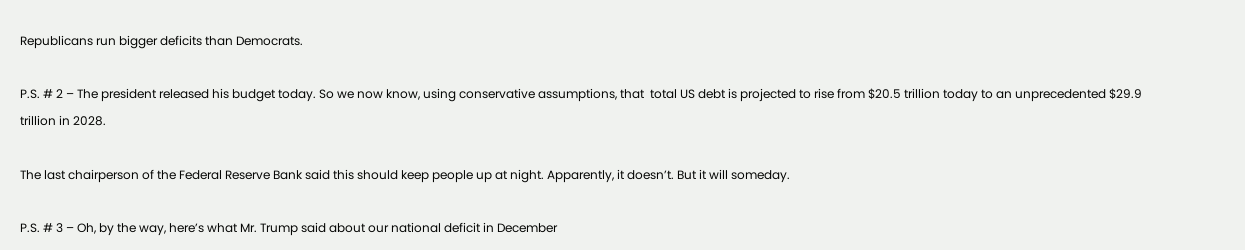Republicans run bigger deficits than Democrats.

P.S. # 2 – The president released his budget today. So we now know, using conservative assumptions, that  total US debt is projected to rise from $20.5 trillion today to an unprecedented $29.9 trillion in 2028.

The last chairperson of the Federal Reserve Bank said this should keep people up at night. Apparently, it doesn’t. But it will someday.

P.S. # 3 – Oh, by the way, here’s what Mr. Trump said about our national deficit in December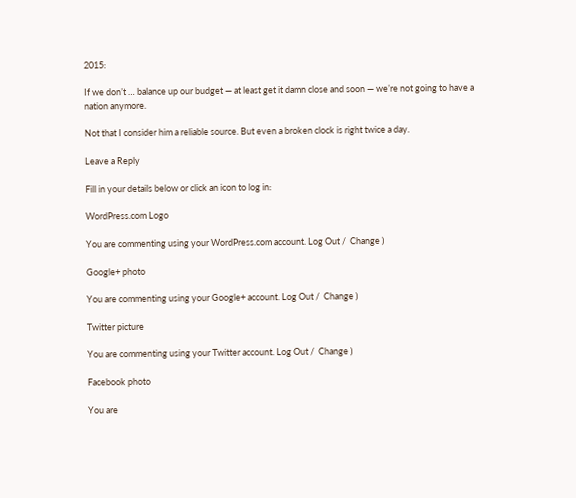2015:

If we don’t … balance up our budget — at least get it damn close and soon — we’re not going to have a nation anymore.

Not that I consider him a reliable source. But even a broken clock is right twice a day.

Leave a Reply

Fill in your details below or click an icon to log in:

WordPress.com Logo

You are commenting using your WordPress.com account. Log Out /  Change )

Google+ photo

You are commenting using your Google+ account. Log Out /  Change )

Twitter picture

You are commenting using your Twitter account. Log Out /  Change )

Facebook photo

You are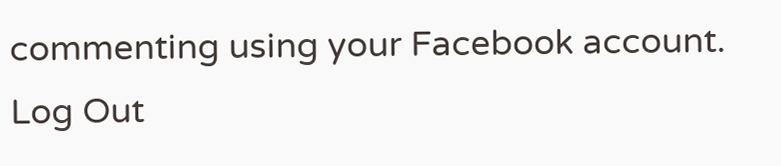commenting using your Facebook account. Log Out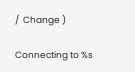/  Change )

Connecting to %s